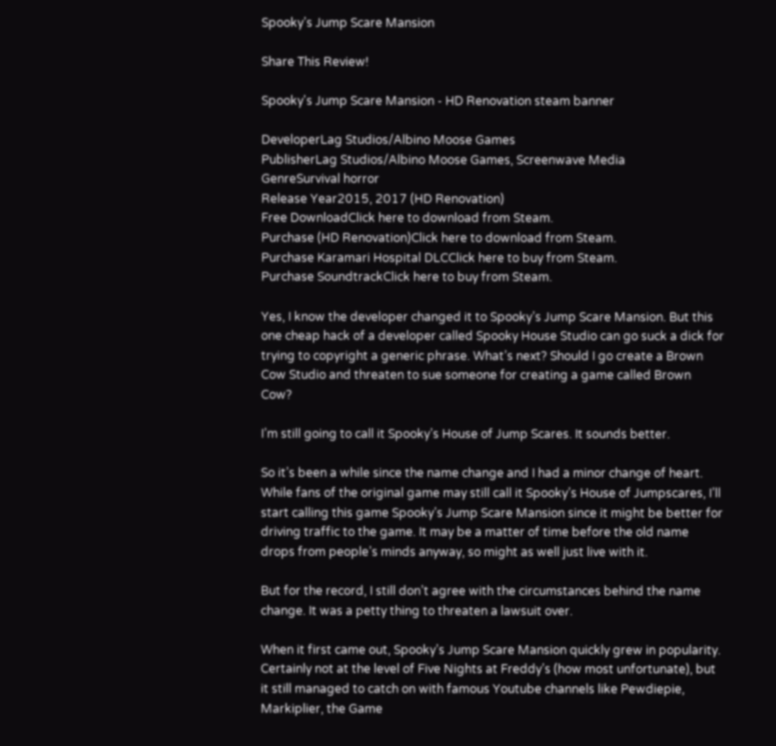Spooky’s Jump Scare Mansion

Share This Review!

Spooky's Jump Scare Mansion - HD Renovation steam banner

DeveloperLag Studios/Albino Moose Games
PublisherLag Studios/Albino Moose Games, Screenwave Media
GenreSurvival horror
Release Year2015, 2017 (HD Renovation)
Free DownloadClick here to download from Steam.
Purchase (HD Renovation)Click here to download from Steam.
Purchase Karamari Hospital DLCClick here to buy from Steam.
Purchase SoundtrackClick here to buy from Steam.

Yes, I know the developer changed it to Spooky’s Jump Scare Mansion. But this one cheap hack of a developer called Spooky House Studio can go suck a dick for trying to copyright a generic phrase. What’s next? Should I go create a Brown Cow Studio and threaten to sue someone for creating a game called Brown Cow?

I’m still going to call it Spooky’s House of Jump Scares. It sounds better.

So it’s been a while since the name change and I had a minor change of heart. While fans of the original game may still call it Spooky’s House of Jumpscares, I’ll start calling this game Spooky’s Jump Scare Mansion since it might be better for driving traffic to the game. It may be a matter of time before the old name drops from people’s minds anyway, so might as well just live with it.

But for the record, I still don’t agree with the circumstances behind the name change. It was a petty thing to threaten a lawsuit over.

When it first came out, Spooky’s Jump Scare Mansion quickly grew in popularity. Certainly not at the level of Five Nights at Freddy’s (how most unfortunate), but it still managed to catch on with famous Youtube channels like Pewdiepie, Markiplier, the Game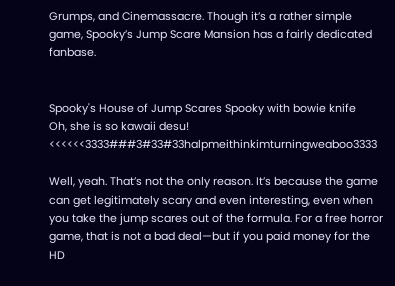Grumps, and Cinemassacre. Though it’s a rather simple game, Spooky’s Jump Scare Mansion has a fairly dedicated fanbase.


Spooky's House of Jump Scares Spooky with bowie knife
Oh, she is so kawaii desu! <<<<<<3333###3#33#33halpmeithinkimturningweaboo3333

Well, yeah. That’s not the only reason. It’s because the game can get legitimately scary and even interesting, even when you take the jump scares out of the formula. For a free horror game, that is not a bad deal—but if you paid money for the HD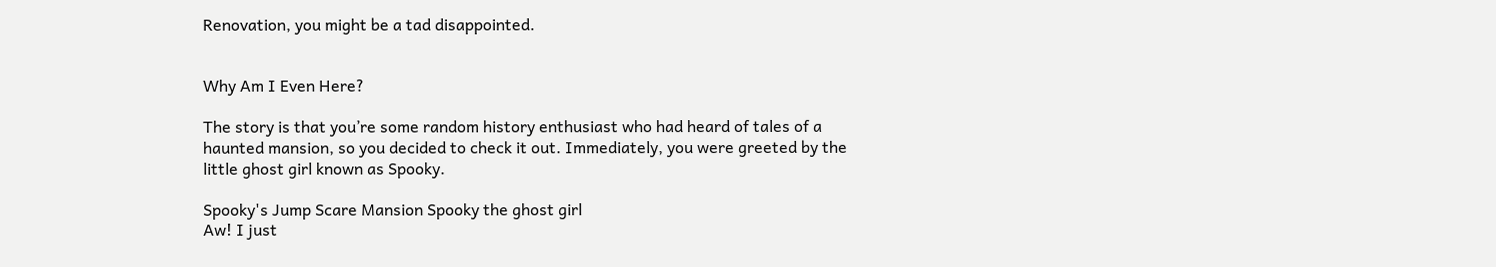Renovation, you might be a tad disappointed.


Why Am I Even Here?

The story is that you’re some random history enthusiast who had heard of tales of a haunted mansion, so you decided to check it out. Immediately, you were greeted by the little ghost girl known as Spooky.

Spooky's Jump Scare Mansion Spooky the ghost girl
Aw! I just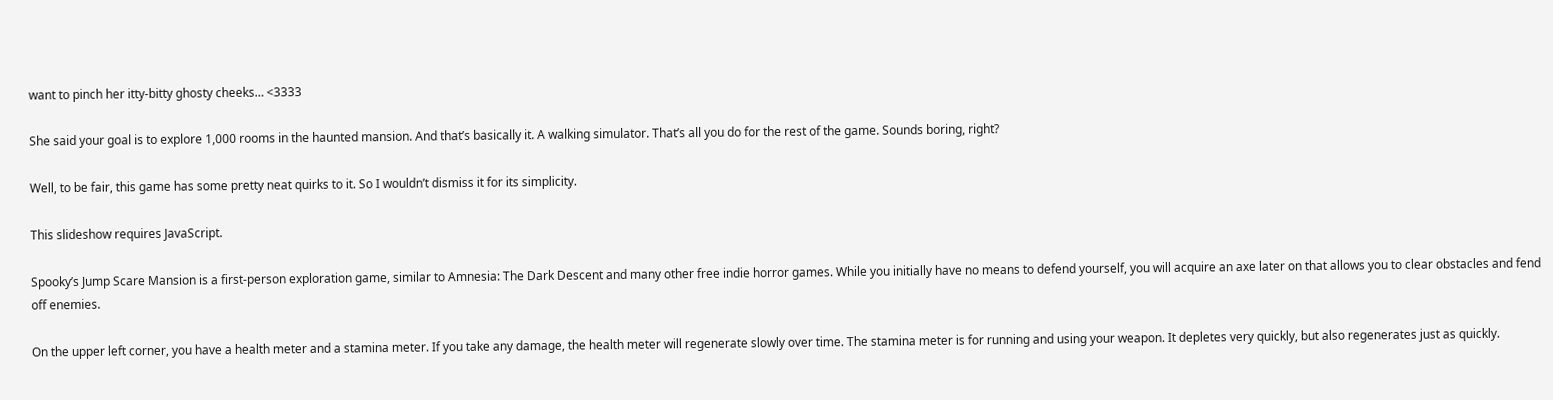want to pinch her itty-bitty ghosty cheeks… <3333

She said your goal is to explore 1,000 rooms in the haunted mansion. And that’s basically it. A walking simulator. That’s all you do for the rest of the game. Sounds boring, right?

Well, to be fair, this game has some pretty neat quirks to it. So I wouldn’t dismiss it for its simplicity.

This slideshow requires JavaScript.

Spooky’s Jump Scare Mansion is a first-person exploration game, similar to Amnesia: The Dark Descent and many other free indie horror games. While you initially have no means to defend yourself, you will acquire an axe later on that allows you to clear obstacles and fend off enemies.

On the upper left corner, you have a health meter and a stamina meter. If you take any damage, the health meter will regenerate slowly over time. The stamina meter is for running and using your weapon. It depletes very quickly, but also regenerates just as quickly.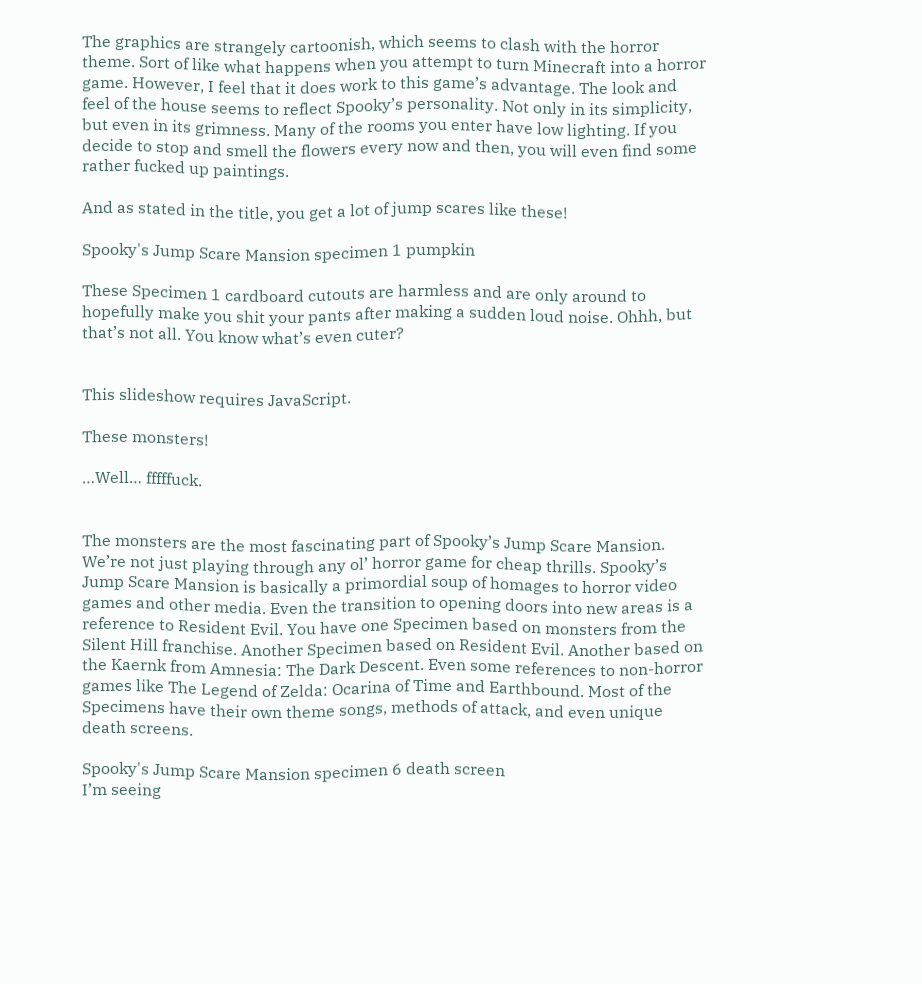The graphics are strangely cartoonish, which seems to clash with the horror theme. Sort of like what happens when you attempt to turn Minecraft into a horror game. However, I feel that it does work to this game’s advantage. The look and feel of the house seems to reflect Spooky’s personality. Not only in its simplicity, but even in its grimness. Many of the rooms you enter have low lighting. If you decide to stop and smell the flowers every now and then, you will even find some rather fucked up paintings.

And as stated in the title, you get a lot of jump scares like these!

Spooky's Jump Scare Mansion specimen 1 pumpkin

These Specimen 1 cardboard cutouts are harmless and are only around to hopefully make you shit your pants after making a sudden loud noise. Ohhh, but that’s not all. You know what’s even cuter?


This slideshow requires JavaScript.

These monsters!

…Well… fffffuck.


The monsters are the most fascinating part of Spooky’s Jump Scare Mansion. We’re not just playing through any ol’ horror game for cheap thrills. Spooky’s Jump Scare Mansion is basically a primordial soup of homages to horror video games and other media. Even the transition to opening doors into new areas is a reference to Resident Evil. You have one Specimen based on monsters from the Silent Hill franchise. Another Specimen based on Resident Evil. Another based on the Kaernk from Amnesia: The Dark Descent. Even some references to non-horror games like The Legend of Zelda: Ocarina of Time and Earthbound. Most of the Specimens have their own theme songs, methods of attack, and even unique death screens.

Spooky's Jump Scare Mansion specimen 6 death screen
I’m seeing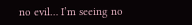no evil… I’m seeing no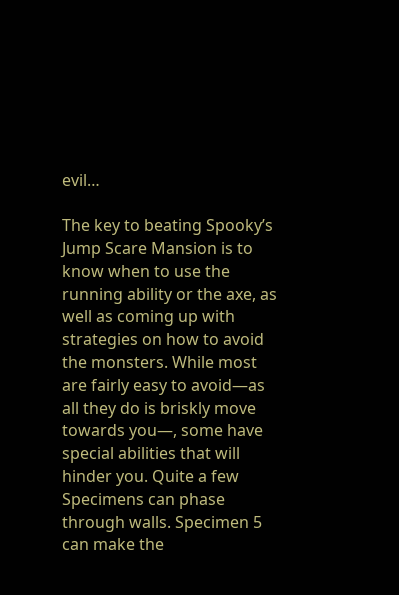evil…

The key to beating Spooky’s Jump Scare Mansion is to know when to use the running ability or the axe, as well as coming up with strategies on how to avoid the monsters. While most are fairly easy to avoid—as all they do is briskly move towards you—, some have special abilities that will hinder you. Quite a few Specimens can phase through walls. Specimen 5 can make the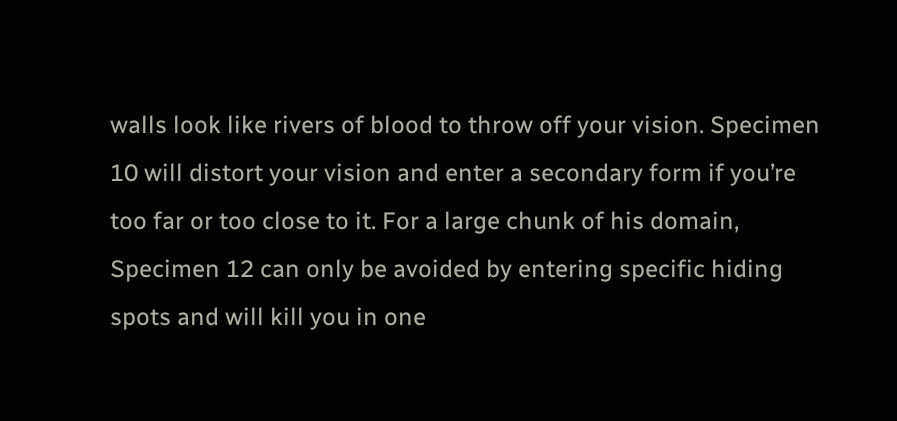walls look like rivers of blood to throw off your vision. Specimen 10 will distort your vision and enter a secondary form if you’re too far or too close to it. For a large chunk of his domain, Specimen 12 can only be avoided by entering specific hiding spots and will kill you in one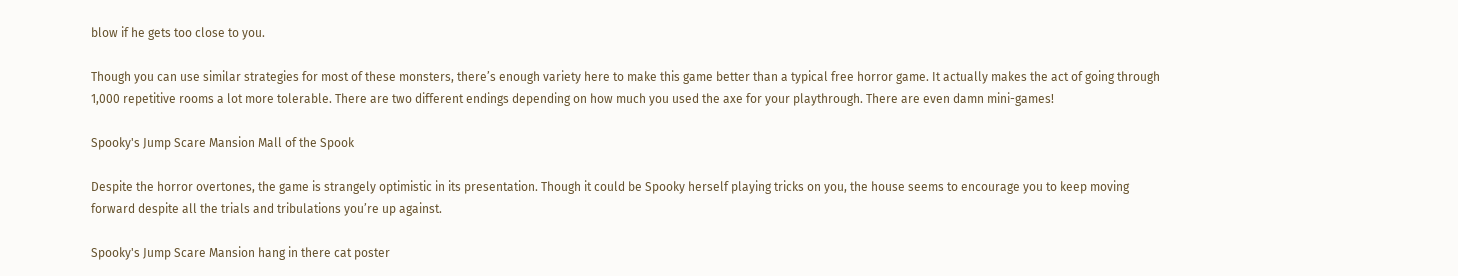blow if he gets too close to you.

Though you can use similar strategies for most of these monsters, there’s enough variety here to make this game better than a typical free horror game. It actually makes the act of going through 1,000 repetitive rooms a lot more tolerable. There are two different endings depending on how much you used the axe for your playthrough. There are even damn mini-games!

Spooky's Jump Scare Mansion Mall of the Spook

Despite the horror overtones, the game is strangely optimistic in its presentation. Though it could be Spooky herself playing tricks on you, the house seems to encourage you to keep moving forward despite all the trials and tribulations you’re up against.

Spooky's Jump Scare Mansion hang in there cat poster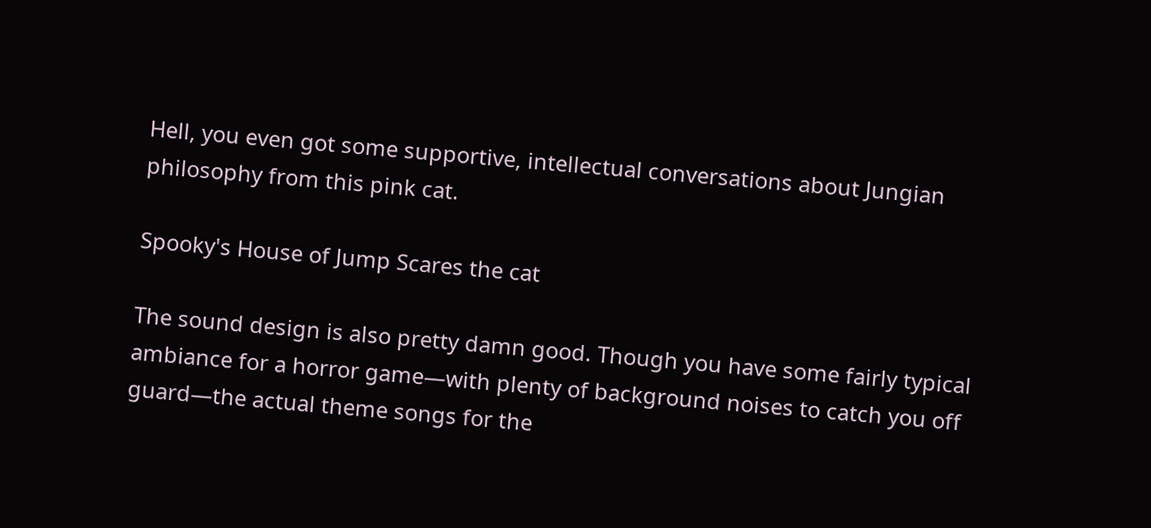Hell, you even got some supportive, intellectual conversations about Jungian philosophy from this pink cat.

Spooky's House of Jump Scares the cat

The sound design is also pretty damn good. Though you have some fairly typical ambiance for a horror game—with plenty of background noises to catch you off guard—the actual theme songs for the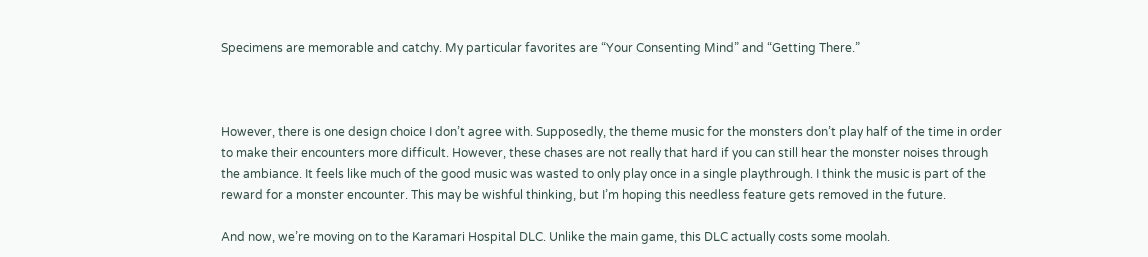Specimens are memorable and catchy. My particular favorites are “Your Consenting Mind” and “Getting There.”



However, there is one design choice I don’t agree with. Supposedly, the theme music for the monsters don’t play half of the time in order to make their encounters more difficult. However, these chases are not really that hard if you can still hear the monster noises through the ambiance. It feels like much of the good music was wasted to only play once in a single playthrough. I think the music is part of the reward for a monster encounter. This may be wishful thinking, but I’m hoping this needless feature gets removed in the future.

And now, we’re moving on to the Karamari Hospital DLC. Unlike the main game, this DLC actually costs some moolah.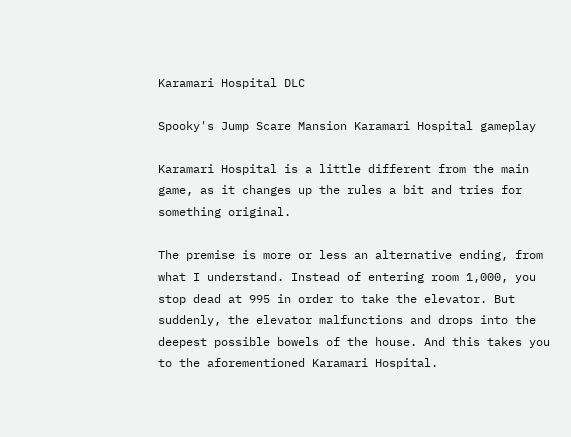Karamari Hospital DLC

Spooky's Jump Scare Mansion Karamari Hospital gameplay

Karamari Hospital is a little different from the main game, as it changes up the rules a bit and tries for something original.

The premise is more or less an alternative ending, from what I understand. Instead of entering room 1,000, you stop dead at 995 in order to take the elevator. But suddenly, the elevator malfunctions and drops into the deepest possible bowels of the house. And this takes you to the aforementioned Karamari Hospital.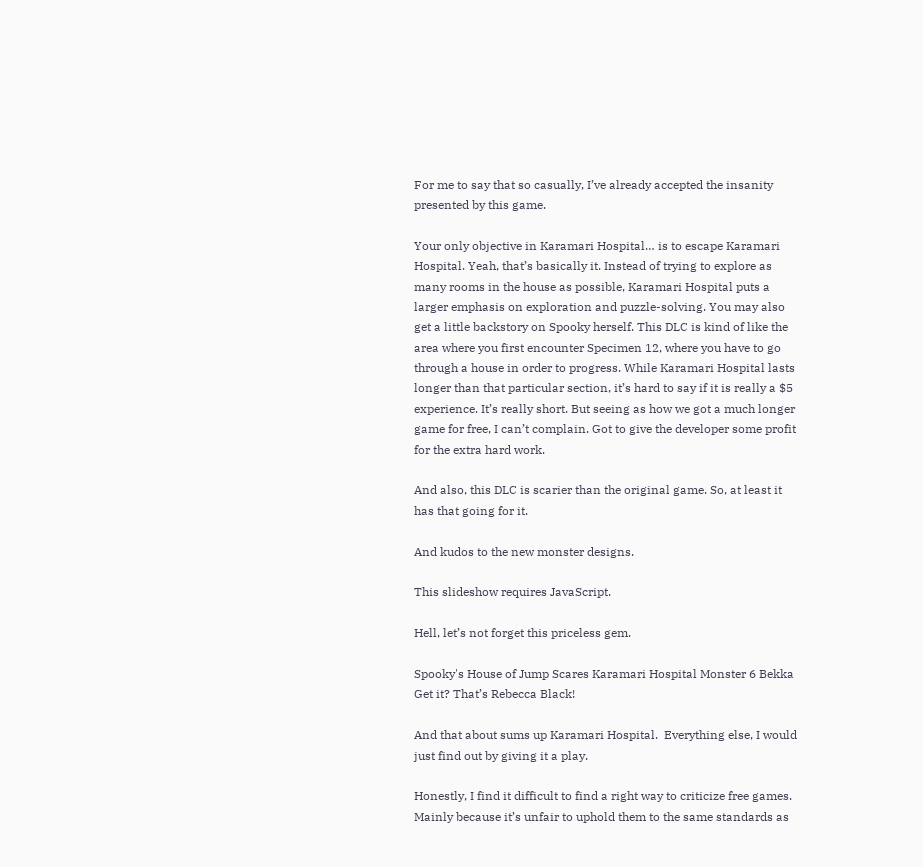For me to say that so casually, I’ve already accepted the insanity presented by this game.

Your only objective in Karamari Hospital… is to escape Karamari Hospital. Yeah, that’s basically it. Instead of trying to explore as many rooms in the house as possible, Karamari Hospital puts a larger emphasis on exploration and puzzle-solving. You may also get a little backstory on Spooky herself. This DLC is kind of like the area where you first encounter Specimen 12, where you have to go through a house in order to progress. While Karamari Hospital lasts longer than that particular section, it’s hard to say if it is really a $5 experience. It’s really short. But seeing as how we got a much longer game for free, I can’t complain. Got to give the developer some profit for the extra hard work.

And also, this DLC is scarier than the original game. So, at least it has that going for it.

And kudos to the new monster designs.

This slideshow requires JavaScript.

Hell, let’s not forget this priceless gem.

Spooky's House of Jump Scares Karamari Hospital Monster 6 Bekka
Get it? That’s Rebecca Black!

And that about sums up Karamari Hospital.  Everything else, I would just find out by giving it a play.

Honestly, I find it difficult to find a right way to criticize free games. Mainly because it’s unfair to uphold them to the same standards as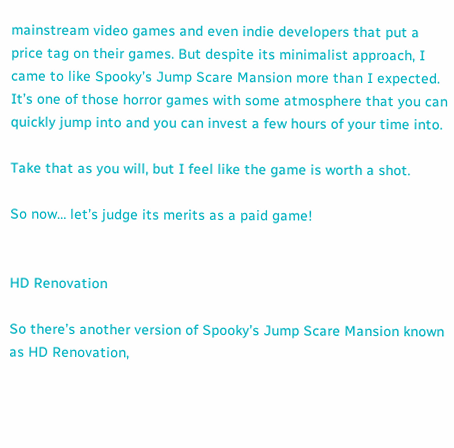mainstream video games and even indie developers that put a price tag on their games. But despite its minimalist approach, I came to like Spooky’s Jump Scare Mansion more than I expected. It’s one of those horror games with some atmosphere that you can quickly jump into and you can invest a few hours of your time into.

Take that as you will, but I feel like the game is worth a shot.

So now… let’s judge its merits as a paid game!


HD Renovation

So there’s another version of Spooky’s Jump Scare Mansion known as HD Renovation,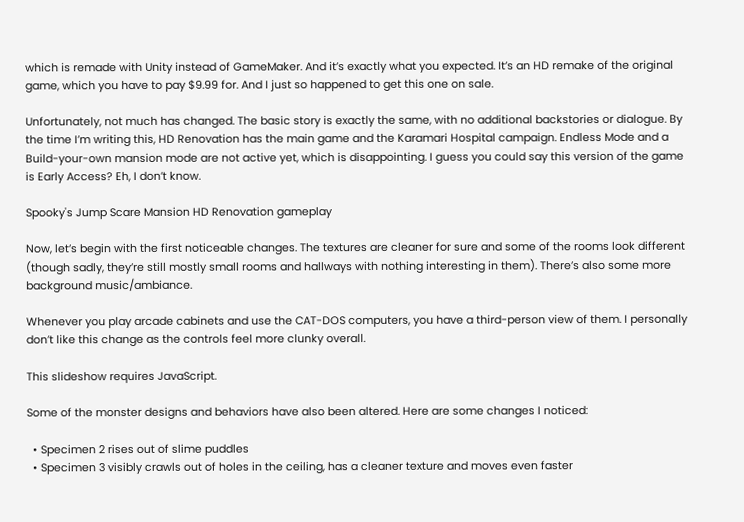which is remade with Unity instead of GameMaker. And it’s exactly what you expected. It’s an HD remake of the original game, which you have to pay $9.99 for. And I just so happened to get this one on sale.

Unfortunately, not much has changed. The basic story is exactly the same, with no additional backstories or dialogue. By the time I’m writing this, HD Renovation has the main game and the Karamari Hospital campaign. Endless Mode and a Build-your-own mansion mode are not active yet, which is disappointing. I guess you could say this version of the game is Early Access? Eh, I don’t know.

Spooky's Jump Scare Mansion HD Renovation gameplay

Now, let’s begin with the first noticeable changes. The textures are cleaner for sure and some of the rooms look different (though sadly, they’re still mostly small rooms and hallways with nothing interesting in them). There’s also some more background music/ambiance.

Whenever you play arcade cabinets and use the CAT-DOS computers, you have a third-person view of them. I personally don’t like this change as the controls feel more clunky overall.

This slideshow requires JavaScript.

Some of the monster designs and behaviors have also been altered. Here are some changes I noticed:

  • Specimen 2 rises out of slime puddles
  • Specimen 3 visibly crawls out of holes in the ceiling, has a cleaner texture and moves even faster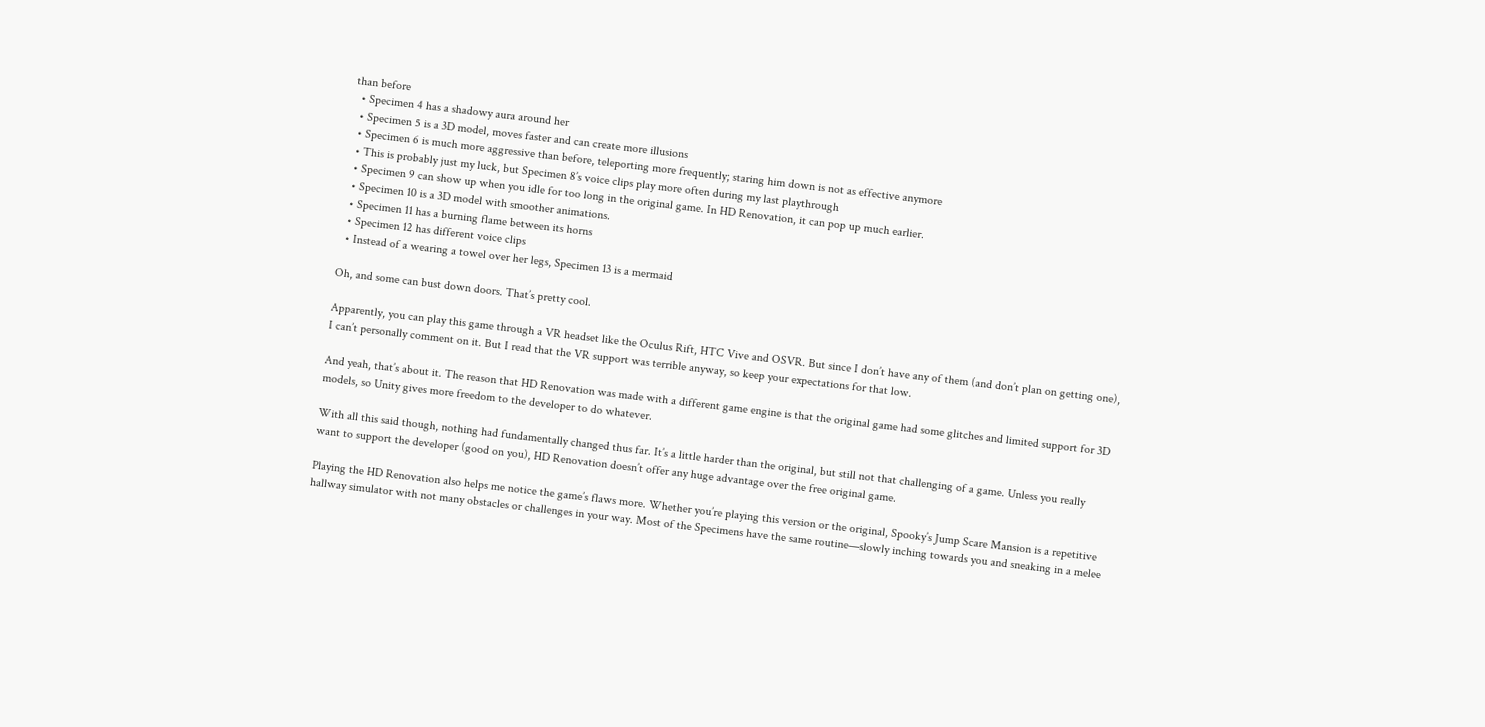than before
  • Specimen 4 has a shadowy aura around her
  • Specimen 5 is a 3D model, moves faster and can create more illusions
  • Specimen 6 is much more aggressive than before, teleporting more frequently; staring him down is not as effective anymore
  • This is probably just my luck, but Specimen 8’s voice clips play more often during my last playthrough
  • Specimen 9 can show up when you idle for too long in the original game. In HD Renovation, it can pop up much earlier.
  • Specimen 10 is a 3D model with smoother animations.
  • Specimen 11 has a burning flame between its horns
  • Specimen 12 has different voice clips
  • Instead of a wearing a towel over her legs, Specimen 13 is a mermaid

Oh, and some can bust down doors. That’s pretty cool.

Apparently, you can play this game through a VR headset like the Oculus Rift, HTC Vive and OSVR. But since I don’t have any of them (and don’t plan on getting one), I can’t personally comment on it. But I read that the VR support was terrible anyway, so keep your expectations for that low.

And yeah, that’s about it. The reason that HD Renovation was made with a different game engine is that the original game had some glitches and limited support for 3D models, so Unity gives more freedom to the developer to do whatever.

With all this said though, nothing had fundamentally changed thus far. It’s a little harder than the original, but still not that challenging of a game. Unless you really want to support the developer (good on you), HD Renovation doesn’t offer any huge advantage over the free original game.

Playing the HD Renovation also helps me notice the game’s flaws more. Whether you’re playing this version or the original, Spooky’s Jump Scare Mansion is a repetitive hallway simulator with not many obstacles or challenges in your way. Most of the Specimens have the same routine—slowly inching towards you and sneaking in a melee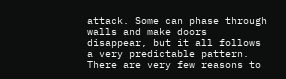attack. Some can phase through walls and make doors disappear, but it all follows a very predictable pattern. There are very few reasons to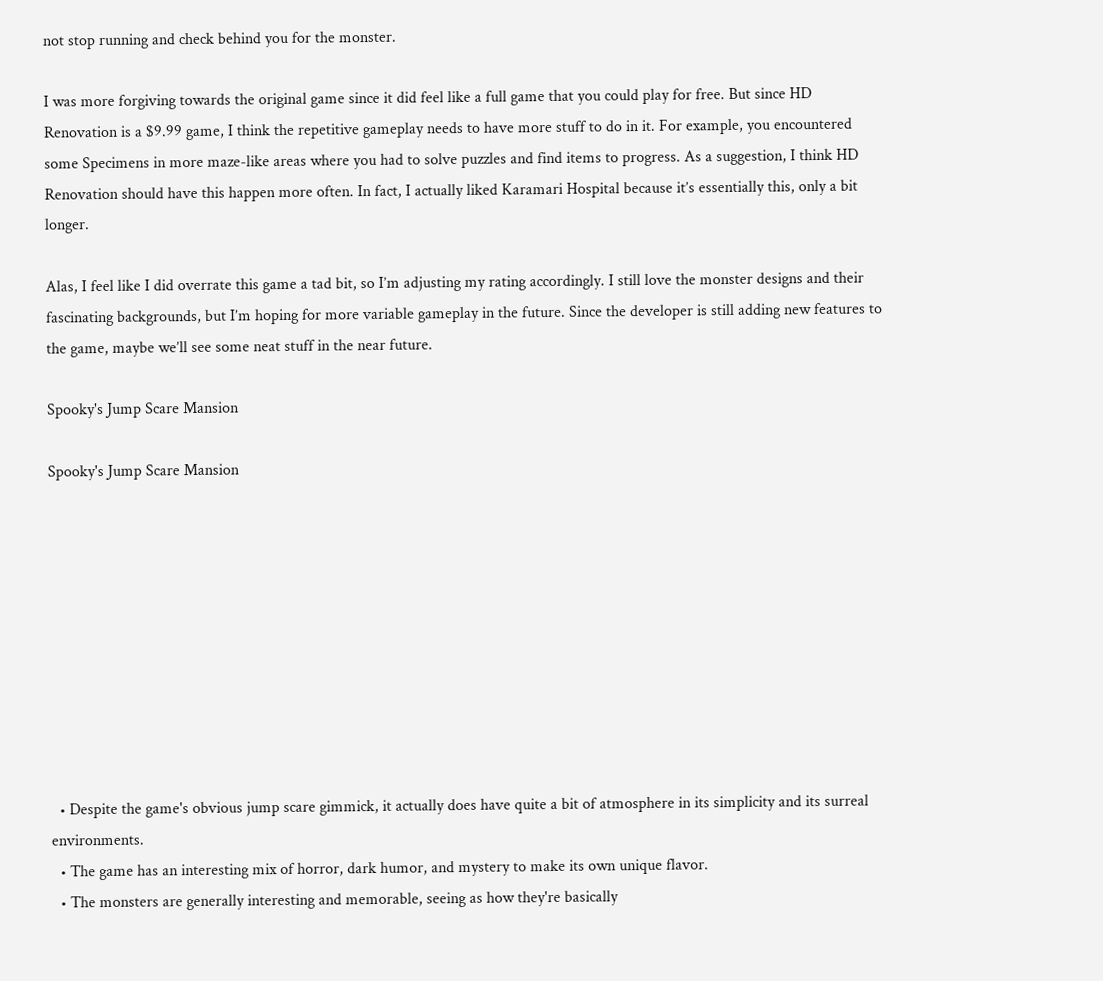not stop running and check behind you for the monster.

I was more forgiving towards the original game since it did feel like a full game that you could play for free. But since HD Renovation is a $9.99 game, I think the repetitive gameplay needs to have more stuff to do in it. For example, you encountered some Specimens in more maze-like areas where you had to solve puzzles and find items to progress. As a suggestion, I think HD Renovation should have this happen more often. In fact, I actually liked Karamari Hospital because it’s essentially this, only a bit longer.

Alas, I feel like I did overrate this game a tad bit, so I’m adjusting my rating accordingly. I still love the monster designs and their fascinating backgrounds, but I’m hoping for more variable gameplay in the future. Since the developer is still adding new features to the game, maybe we’ll see some neat stuff in the near future.

Spooky's Jump Scare Mansion

Spooky's Jump Scare Mansion










  • Despite the game's obvious jump scare gimmick, it actually does have quite a bit of atmosphere in its simplicity and its surreal environments.
  • The game has an interesting mix of horror, dark humor, and mystery to make its own unique flavor.
  • The monsters are generally interesting and memorable, seeing as how they're basically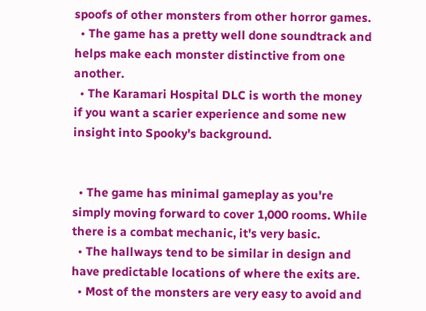spoofs of other monsters from other horror games.
  • The game has a pretty well done soundtrack and helps make each monster distinctive from one another.
  • The Karamari Hospital DLC is worth the money if you want a scarier experience and some new insight into Spooky's background.


  • The game has minimal gameplay as you're simply moving forward to cover 1,000 rooms. While there is a combat mechanic, it's very basic.
  • The hallways tend to be similar in design and have predictable locations of where the exits are.
  • Most of the monsters are very easy to avoid and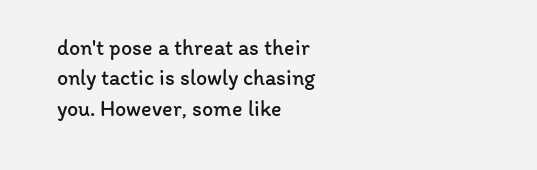don't pose a threat as their only tactic is slowly chasing you. However, some like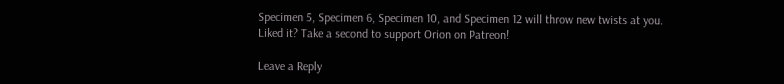Specimen 5, Specimen 6, Specimen 10, and Specimen 12 will throw new twists at you.
Liked it? Take a second to support Orion on Patreon!

Leave a Reply